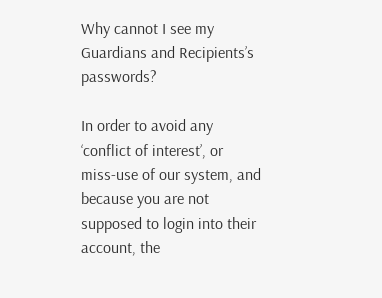Why cannot I see my Guardians and Recipients’s passwords?

In order to avoid any ‘conflict of interest’, or miss-use of our system, and because you are not supposed to login into their account, the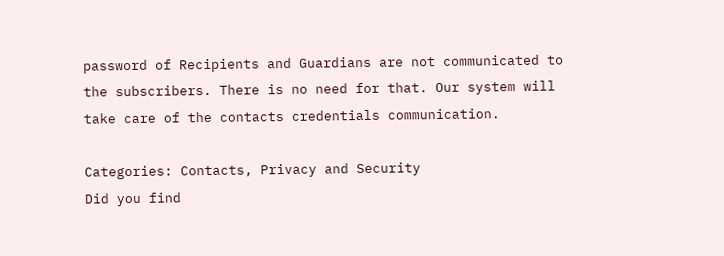password of Recipients and Guardians are not communicated to the subscribers. There is no need for that. Our system will take care of the contacts credentials communication.

Categories: Contacts, Privacy and Security
Did you find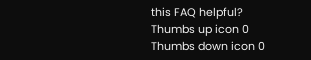this FAQ helpful?
Thumbs up icon 0
Thumbs down icon 0